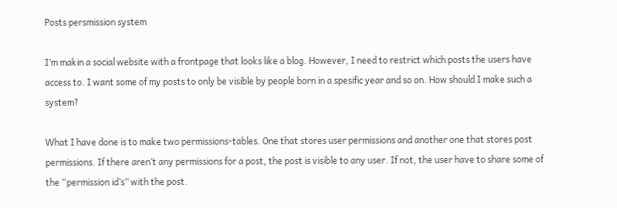Posts persmission system

I’m makin a social website with a frontpage that looks like a blog. However, I need to restrict which posts the users have access to. I want some of my posts to only be visible by people born in a spesific year and so on. How should I make such a system?

What I have done is to make two permissions-tables. One that stores user permissions and another one that stores post permissions. If there aren’t any permissions for a post, the post is visible to any user. If not, the user have to share some of the “permission id’s” with the post.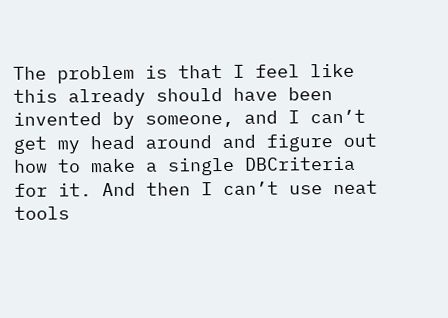The problem is that I feel like this already should have been invented by someone, and I can’t get my head around and figure out how to make a single DBCriteria for it. And then I can’t use neat tools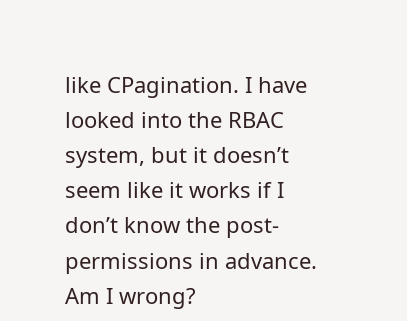like CPagination. I have looked into the RBAC system, but it doesn’t seem like it works if I don’t know the post-permissions in advance. Am I wrong?